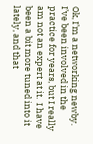Ok, I’m a networking newby.  I’ve been involved in the practice for years, but I really am not an expert at it.  I have been a bit more tuned into it lately, and that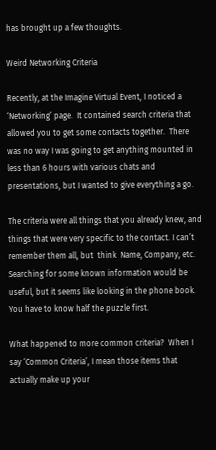has brought up a few thoughts.

Weird Networking Criteria

Recently, at the Imagine Virtual Event, I noticed a ‘Networking’ page.  It contained search criteria that allowed you to get some contacts together.  There was no way I was going to get anything mounted in less than 6 hours with various chats and presentations, but I wanted to give everything a go.

The criteria were all things that you already knew, and things that were very specific to the contact. I can’t remember them all, but  think  Name, Company, etc. Searching for some known information would be useful, but it seems like looking in the phone book.  You have to know half the puzzle first.

What happened to more common criteria?  When I say ‘Common Criteria’, I mean those items that actually make up your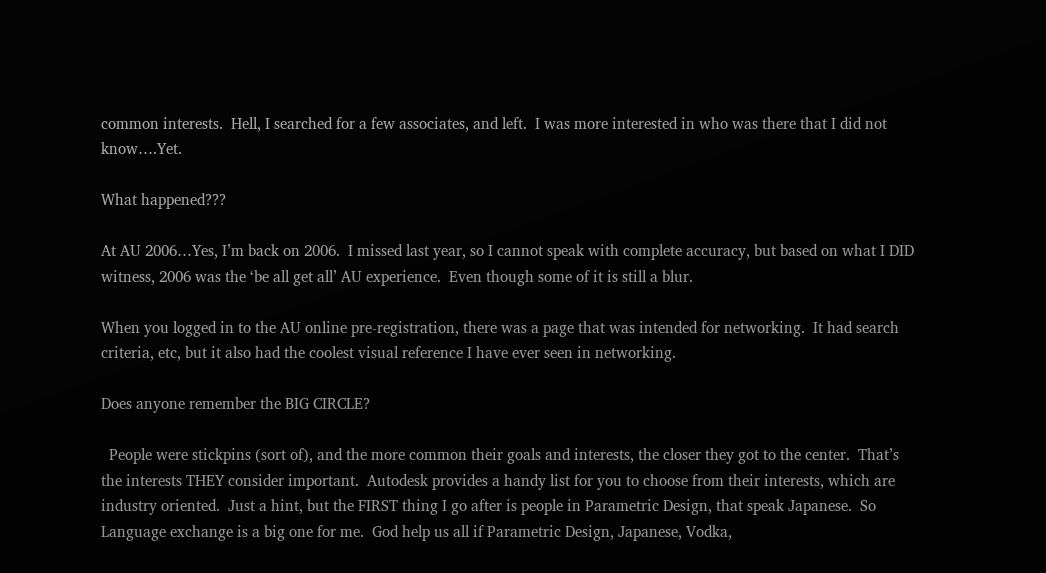common interests.  Hell, I searched for a few associates, and left.  I was more interested in who was there that I did not know….Yet.

What happened???

At AU 2006…Yes, I’m back on 2006.  I missed last year, so I cannot speak with complete accuracy, but based on what I DID witness, 2006 was the ‘be all get all’ AU experience.  Even though some of it is still a blur.

When you logged in to the AU online pre-registration, there was a page that was intended for networking.  It had search criteria, etc, but it also had the coolest visual reference I have ever seen in networking.

Does anyone remember the BIG CIRCLE?

  People were stickpins (sort of), and the more common their goals and interests, the closer they got to the center.  That’s the interests THEY consider important.  Autodesk provides a handy list for you to choose from their interests, which are industry oriented.  Just a hint, but the FIRST thing I go after is people in Parametric Design, that speak Japanese.  So Language exchange is a big one for me.  God help us all if Parametric Design, Japanese, Vodka,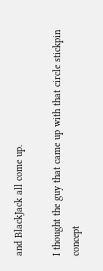and BlackJack all come up.

I thought the guy that came up with that circle stickpin concept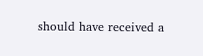should have received a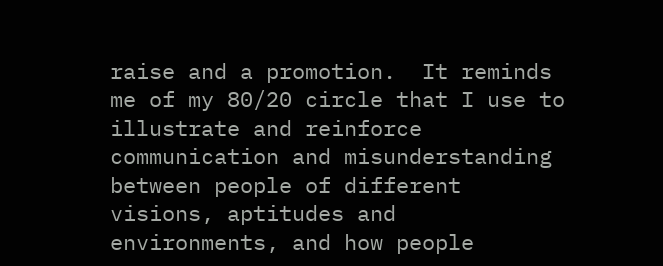raise and a promotion.  It reminds me of my 80/20 circle that I use to illustrate and reinforce communication and misunderstanding between people of different visions, aptitudes and environments, and how people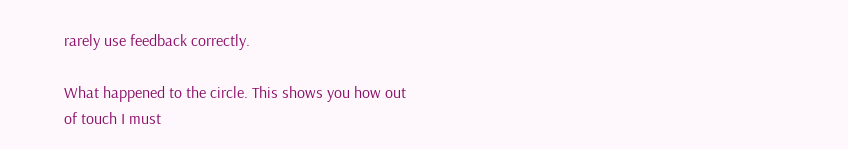rarely use feedback correctly.

What happened to the circle. This shows you how out of touch I must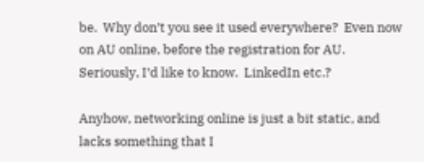be.  Why don’t you see it used everywhere?  Even now on AU online, before the registration for AU.  Seriously, I’d like to know.  LinkedIn etc.?

Anyhow, networking online is just a bit static, and lacks something that I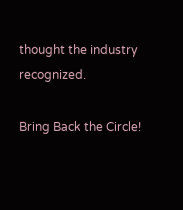thought the industry recognized.

Bring Back the Circle!